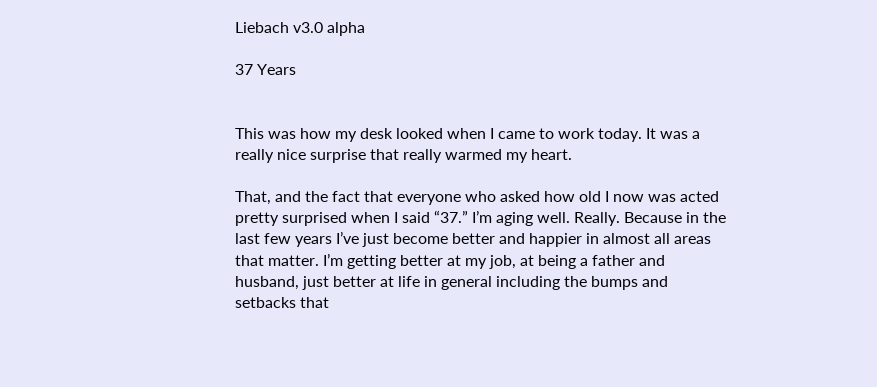Liebach v3.0 alpha

37 Years


This was how my desk looked when I came to work today. It was a really nice surprise that really warmed my heart.

That, and the fact that everyone who asked how old I now was acted pretty surprised when I said “37.” I’m aging well. Really. Because in the last few years I’ve just become better and happier in almost all areas that matter. I’m getting better at my job, at being a father and husband, just better at life in general including the bumps and setbacks that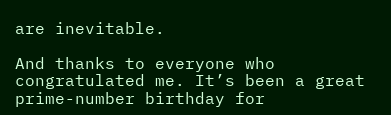are inevitable.

And thanks to everyone who congratulated me. It’s been a great prime-number birthday for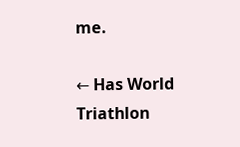me.

← Has World Triathlon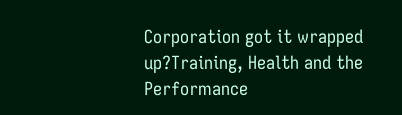Corporation got it wrapped up?Training, Health and the Performance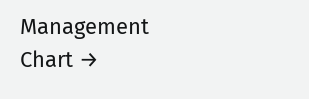Management Chart →